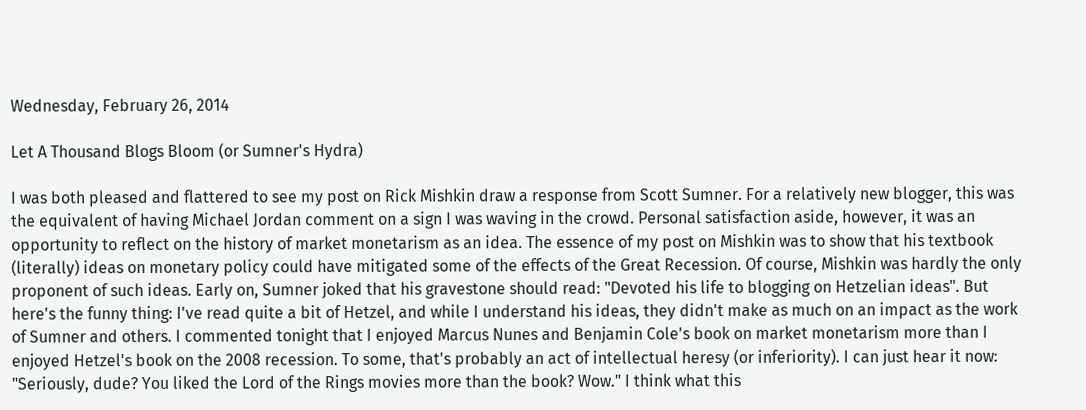Wednesday, February 26, 2014

Let A Thousand Blogs Bloom (or Sumner's Hydra)

I was both pleased and flattered to see my post on Rick Mishkin draw a response from Scott Sumner. For a relatively new blogger, this was the equivalent of having Michael Jordan comment on a sign I was waving in the crowd. Personal satisfaction aside, however, it was an opportunity to reflect on the history of market monetarism as an idea. The essence of my post on Mishkin was to show that his textbook (literally) ideas on monetary policy could have mitigated some of the effects of the Great Recession. Of course, Mishkin was hardly the only proponent of such ideas. Early on, Sumner joked that his gravestone should read: "Devoted his life to blogging on Hetzelian ideas". But here's the funny thing: I've read quite a bit of Hetzel, and while I understand his ideas, they didn't make as much on an impact as the work of Sumner and others. I commented tonight that I enjoyed Marcus Nunes and Benjamin Cole's book on market monetarism more than I enjoyed Hetzel's book on the 2008 recession. To some, that's probably an act of intellectual heresy (or inferiority). I can just hear it now: "Seriously, dude? You liked the Lord of the Rings movies more than the book? Wow." I think what this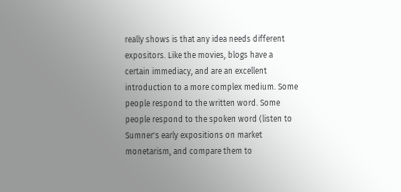really shows is that any idea needs different expositors. Like the movies, blogs have a certain immediacy, and are an excellent introduction to a more complex medium. Some people respond to the written word. Some people respond to the spoken word (listen to Sumner's early expositions on market monetarism, and compare them to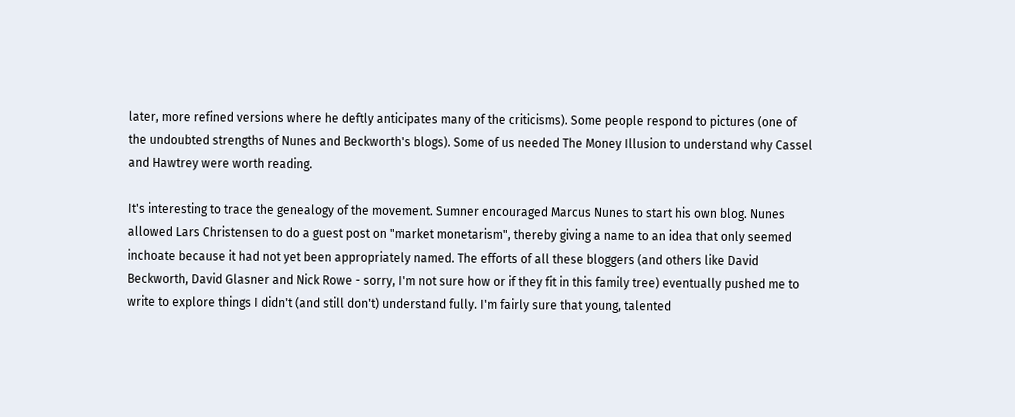later, more refined versions where he deftly anticipates many of the criticisms). Some people respond to pictures (one of the undoubted strengths of Nunes and Beckworth's blogs). Some of us needed The Money Illusion to understand why Cassel and Hawtrey were worth reading.

It's interesting to trace the genealogy of the movement. Sumner encouraged Marcus Nunes to start his own blog. Nunes allowed Lars Christensen to do a guest post on "market monetarism", thereby giving a name to an idea that only seemed inchoate because it had not yet been appropriately named. The efforts of all these bloggers (and others like David Beckworth, David Glasner and Nick Rowe - sorry, I'm not sure how or if they fit in this family tree) eventually pushed me to write to explore things I didn't (and still don't) understand fully. I'm fairly sure that young, talented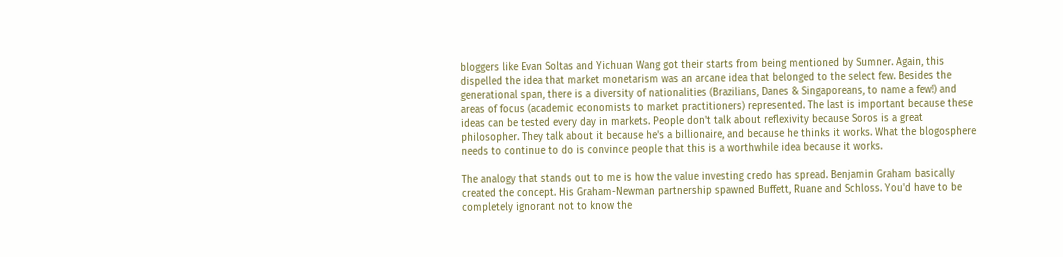bloggers like Evan Soltas and Yichuan Wang got their starts from being mentioned by Sumner. Again, this dispelled the idea that market monetarism was an arcane idea that belonged to the select few. Besides the generational span, there is a diversity of nationalities (Brazilians, Danes & Singaporeans, to name a few!) and areas of focus (academic economists to market practitioners) represented. The last is important because these ideas can be tested every day in markets. People don't talk about reflexivity because Soros is a great philosopher. They talk about it because he's a billionaire, and because he thinks it works. What the blogosphere needs to continue to do is convince people that this is a worthwhile idea because it works.

The analogy that stands out to me is how the value investing credo has spread. Benjamin Graham basically created the concept. His Graham-Newman partnership spawned Buffett, Ruane and Schloss. You'd have to be completely ignorant not to know the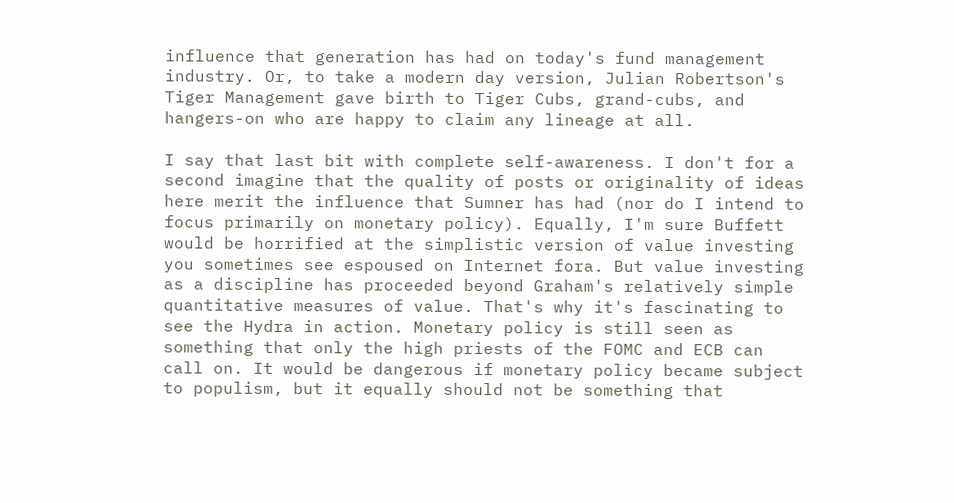influence that generation has had on today's fund management industry. Or, to take a modern day version, Julian Robertson's Tiger Management gave birth to Tiger Cubs, grand-cubs, and hangers-on who are happy to claim any lineage at all.

I say that last bit with complete self-awareness. I don't for a second imagine that the quality of posts or originality of ideas here merit the influence that Sumner has had (nor do I intend to focus primarily on monetary policy). Equally, I'm sure Buffett would be horrified at the simplistic version of value investing you sometimes see espoused on Internet fora. But value investing as a discipline has proceeded beyond Graham's relatively simple quantitative measures of value. That's why it's fascinating to see the Hydra in action. Monetary policy is still seen as something that only the high priests of the FOMC and ECB can call on. It would be dangerous if monetary policy became subject to populism, but it equally should not be something that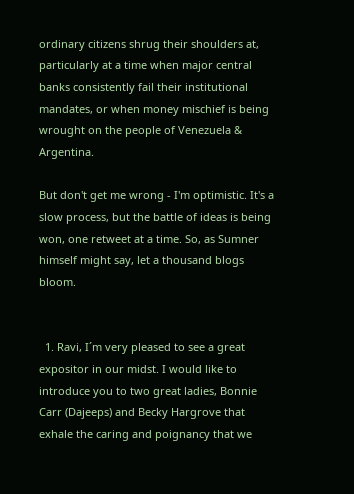ordinary citizens shrug their shoulders at, particularly at a time when major central banks consistently fail their institutional mandates, or when money mischief is being wrought on the people of Venezuela & Argentina.

But don't get me wrong - I'm optimistic. It's a slow process, but the battle of ideas is being won, one retweet at a time. So, as Sumner himself might say, let a thousand blogs bloom.


  1. Ravi, I´m very pleased to see a great expositor in our midst. I would like to introduce you to two great ladies, Bonnie Carr (Dajeeps) and Becky Hargrove that exhale the caring and poignancy that we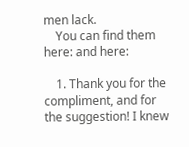men lack.
    You can find them here: and here:

    1. Thank you for the compliment, and for the suggestion! I knew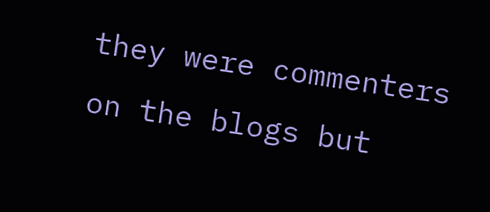they were commenters on the blogs but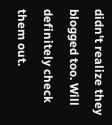didn't realize they blogged too. Will definitely check them out.